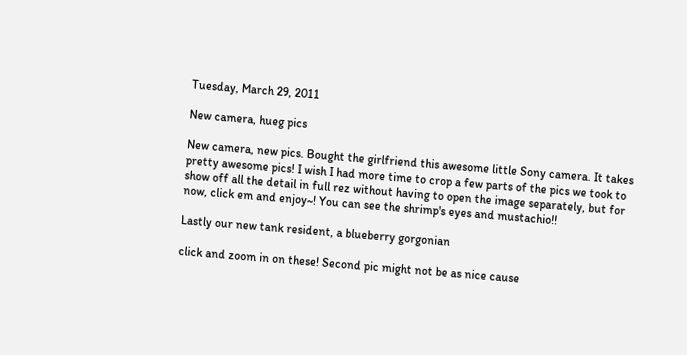Tuesday, March 29, 2011

New camera, hueg pics

New camera, new pics. Bought the girlfriend this awesome little Sony camera. It takes pretty awesome pics! I wish I had more time to crop a few parts of the pics we took to show off all the detail in full rez without having to open the image separately, but for now, click em and enjoy~! You can see the shrimp's eyes and mustachio!!

Lastly our new tank resident, a blueberry gorgonian

click and zoom in on these! Second pic might not be as nice cause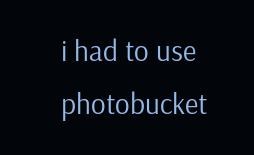i had to use photobucket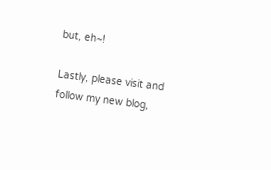but, eh~!

Lastly, please visit and follow my new blog,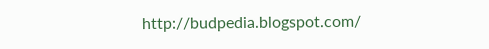http://budpedia.blogspot.com/